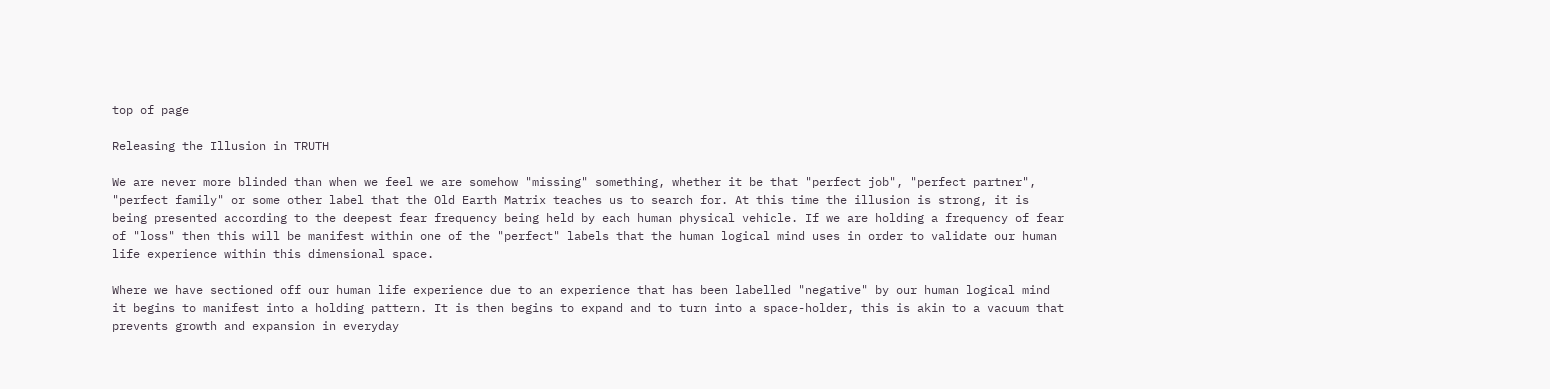top of page

Releasing the Illusion in TRUTH

We are never more blinded than when we feel we are somehow "missing" something, whether it be that "perfect job", "perfect partner", "perfect family" or some other label that the Old Earth Matrix teaches us to search for. At this time the illusion is strong, it is being presented according to the deepest fear frequency being held by each human physical vehicle. If we are holding a frequency of fear of "loss" then this will be manifest within one of the "perfect" labels that the human logical mind uses in order to validate our human life experience within this dimensional space.

Where we have sectioned off our human life experience due to an experience that has been labelled "negative" by our human logical mind it begins to manifest into a holding pattern. It is then begins to expand and to turn into a space-holder, this is akin to a vacuum that prevents growth and expansion in everyday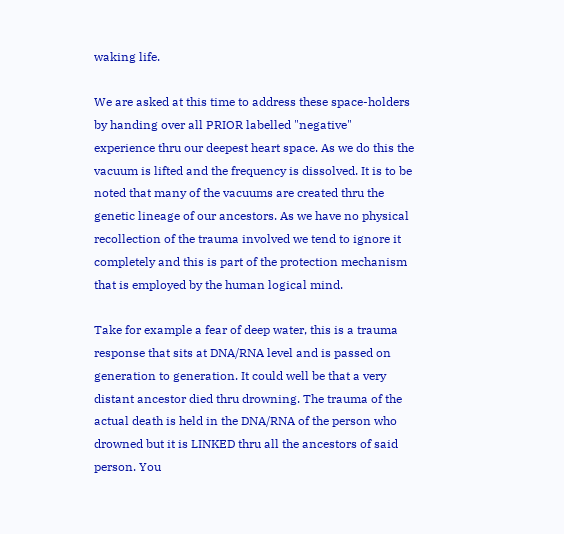waking life.

We are asked at this time to address these space-holders by handing over all PRIOR labelled "negative" experience thru our deepest heart space. As we do this the vacuum is lifted and the frequency is dissolved. It is to be noted that many of the vacuums are created thru the genetic lineage of our ancestors. As we have no physical recollection of the trauma involved we tend to ignore it completely and this is part of the protection mechanism that is employed by the human logical mind.

Take for example a fear of deep water, this is a trauma response that sits at DNA/RNA level and is passed on generation to generation. It could well be that a very distant ancestor died thru drowning. The trauma of the actual death is held in the DNA/RNA of the person who drowned but it is LINKED thru all the ancestors of said person. You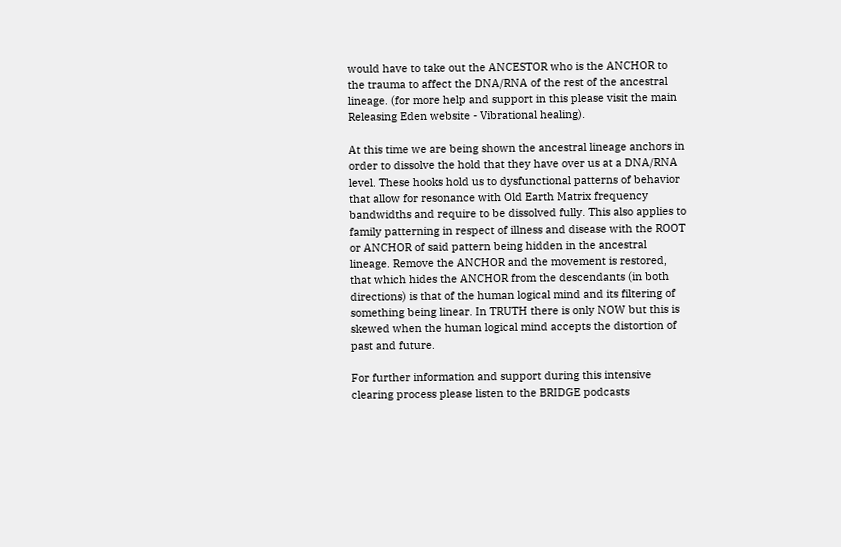would have to take out the ANCESTOR who is the ANCHOR to the trauma to affect the DNA/RNA of the rest of the ancestral lineage. (for more help and support in this please visit the main Releasing Eden website - Vibrational healing).

At this time we are being shown the ancestral lineage anchors in order to dissolve the hold that they have over us at a DNA/RNA level. These hooks hold us to dysfunctional patterns of behavior that allow for resonance with Old Earth Matrix frequency bandwidths and require to be dissolved fully. This also applies to family patterning in respect of illness and disease with the ROOT or ANCHOR of said pattern being hidden in the ancestral lineage. Remove the ANCHOR and the movement is restored, that which hides the ANCHOR from the descendants (in both directions) is that of the human logical mind and its filtering of something being linear. In TRUTH there is only NOW but this is skewed when the human logical mind accepts the distortion of past and future.

For further information and support during this intensive clearing process please listen to the BRIDGE podcasts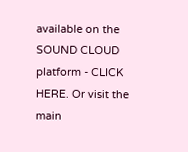available on the SOUND CLOUD platform - CLICK HERE. Or visit the main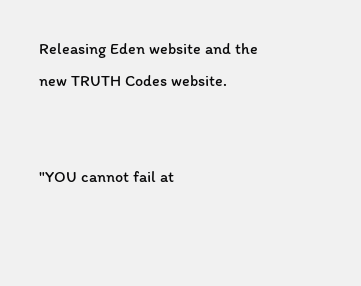Releasing Eden website and the new TRUTH Codes website.


"YOU cannot fail at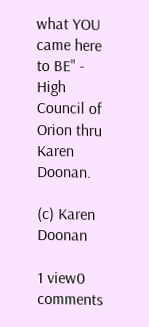what YOU came here to BE" - High Council of Orion thru Karen Doonan.

(c) Karen Doonan

1 view0 comments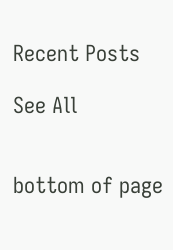Recent Posts

See All


bottom of page